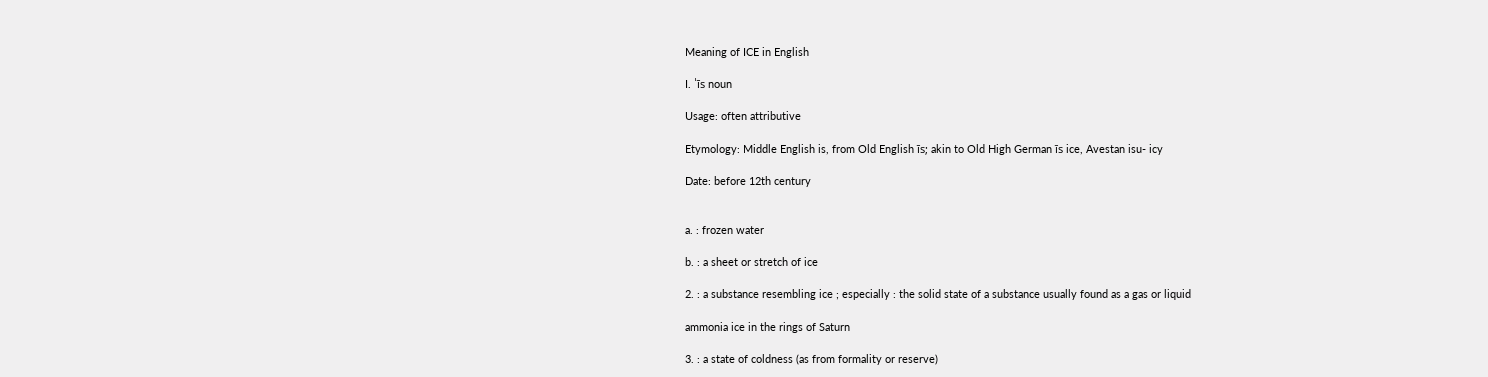Meaning of ICE in English

I. ˈīs noun

Usage: often attributive

Etymology: Middle English is, from Old English īs; akin to Old High German īs ice, Avestan isu- icy

Date: before 12th century


a. : frozen water

b. : a sheet or stretch of ice

2. : a substance resembling ice ; especially : the solid state of a substance usually found as a gas or liquid

ammonia ice in the rings of Saturn

3. : a state of coldness (as from formality or reserve)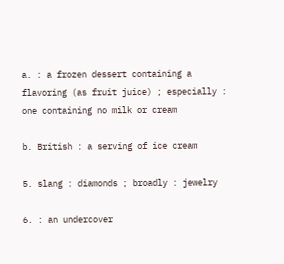a. : a frozen dessert containing a flavoring (as fruit juice) ; especially : one containing no milk or cream

b. British : a serving of ice cream

5. slang : diamonds ; broadly : jewelry

6. : an undercover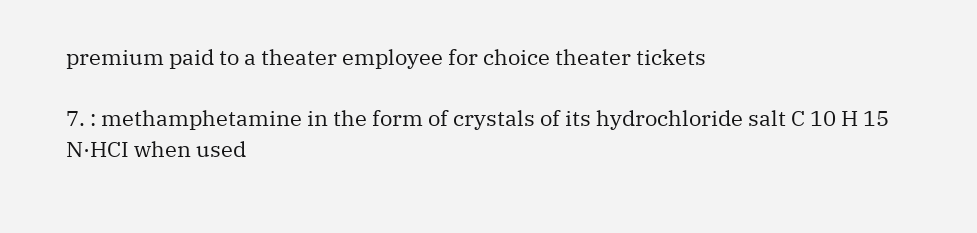premium paid to a theater employee for choice theater tickets

7. : methamphetamine in the form of crystals of its hydrochloride salt C 10 H 15 N·HCI when used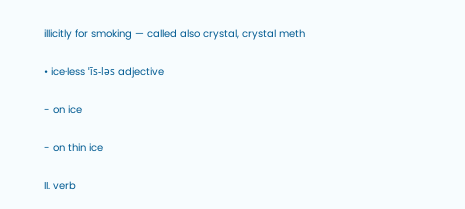illicitly for smoking — called also crystal, crystal meth

• ice·less ˈīs-ləs adjective

- on ice

- on thin ice

II. verb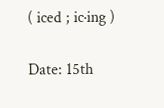( iced ; ic·ing )

Date: 15th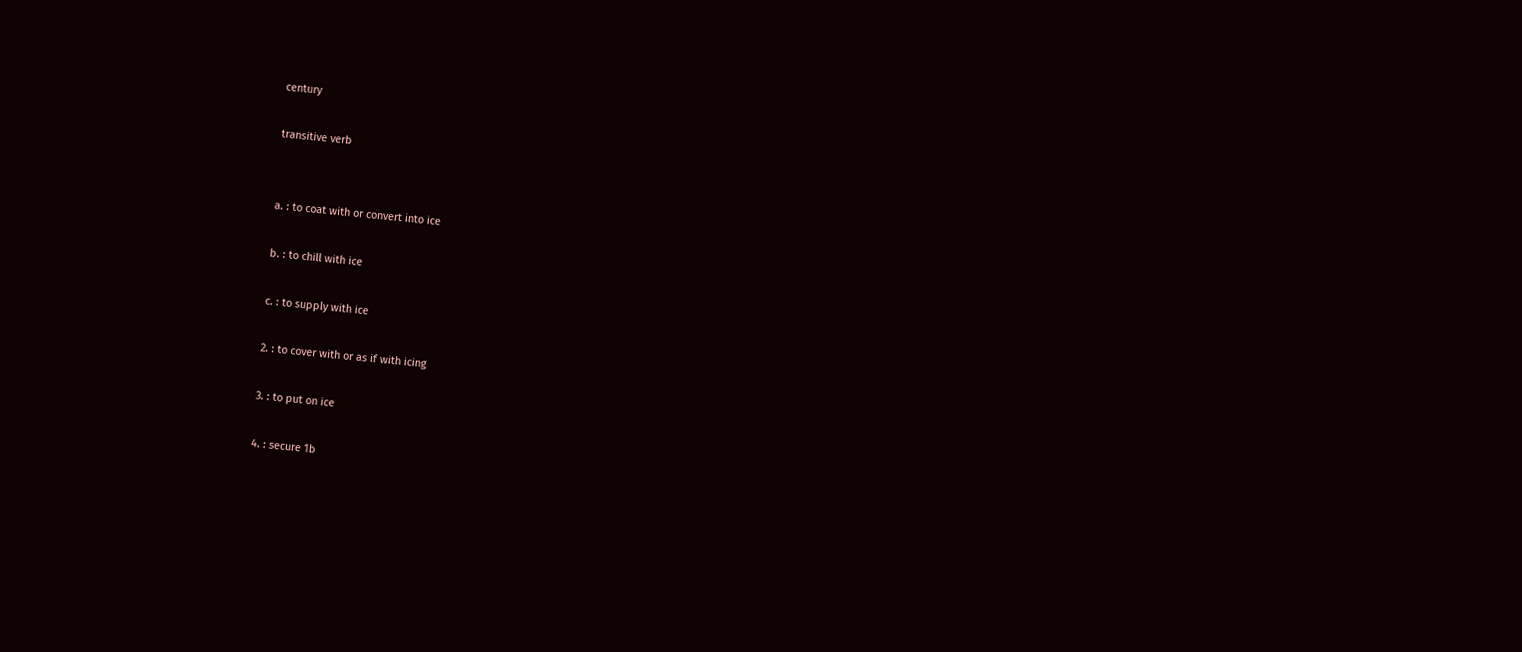century

transitive verb


a. : to coat with or convert into ice

b. : to chill with ice

c. : to supply with ice

2. : to cover with or as if with icing

3. : to put on ice

4. : secure 1b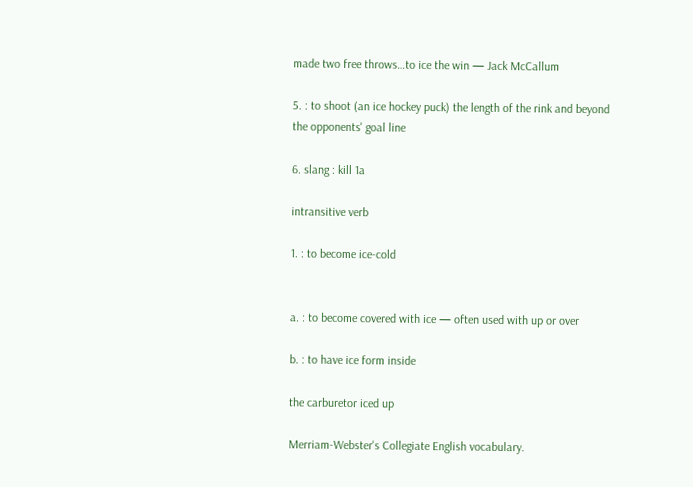made two free throws…to ice the win — Jack McCallum

5. : to shoot (an ice hockey puck) the length of the rink and beyond the opponents' goal line

6. slang : kill 1a

intransitive verb

1. : to become ice-cold


a. : to become covered with ice — often used with up or over

b. : to have ice form inside

the carburetor iced up

Merriam-Webster's Collegiate English vocabulary.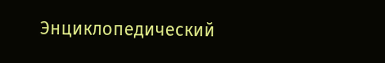Энциклопедический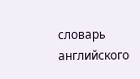словарь английского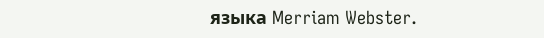языка Merriam Webster.